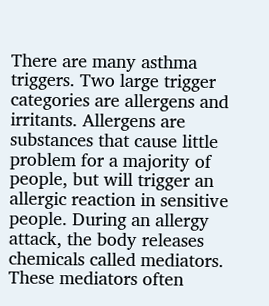There are many asthma triggers. Two large trigger categories are allergens and irritants. Allergens are substances that cause little problem for a majority of people, but will trigger an allergic reaction in sensitive people. During an allergy attack, the body releases chemicals called mediators. These mediators often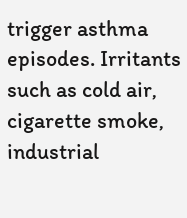trigger asthma episodes. Irritants such as cold air, cigarette smoke, industrial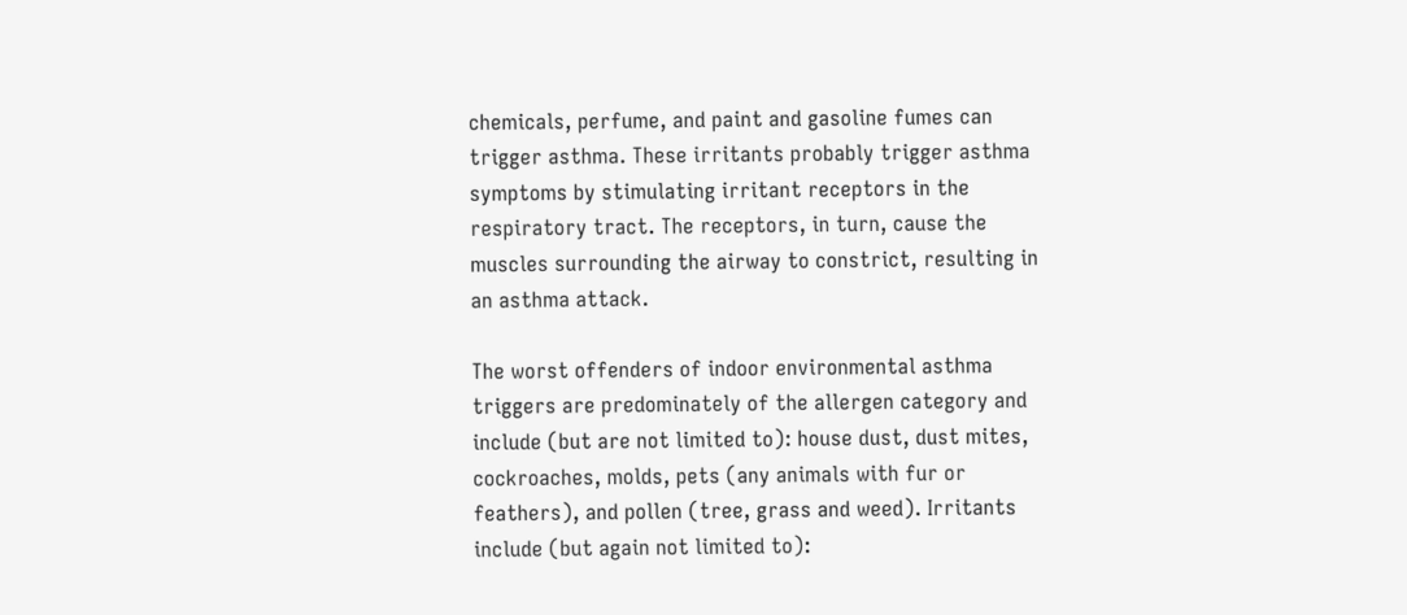chemicals, perfume, and paint and gasoline fumes can trigger asthma. These irritants probably trigger asthma symptoms by stimulating irritant receptors in the respiratory tract. The receptors, in turn, cause the muscles surrounding the airway to constrict, resulting in an asthma attack.

The worst offenders of indoor environmental asthma triggers are predominately of the allergen category and include (but are not limited to): house dust, dust mites, cockroaches, molds, pets (any animals with fur or feathers), and pollen (tree, grass and weed). Irritants include (but again not limited to):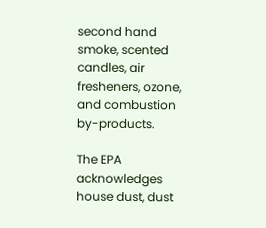second hand smoke, scented candles, air fresheners, ozone, and combustion by-products.

The EPA acknowledges house dust, dust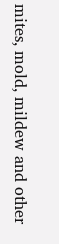mites, mold, mildew and other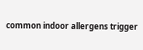common indoor allergens trigger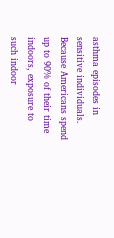asthma episodes in sensitive individuals. Because Americans spend up to 90% of their time indoors, exposure to such indoor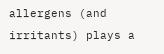allergens (and irritants) plays a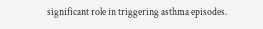significant role in triggering asthma episodes.